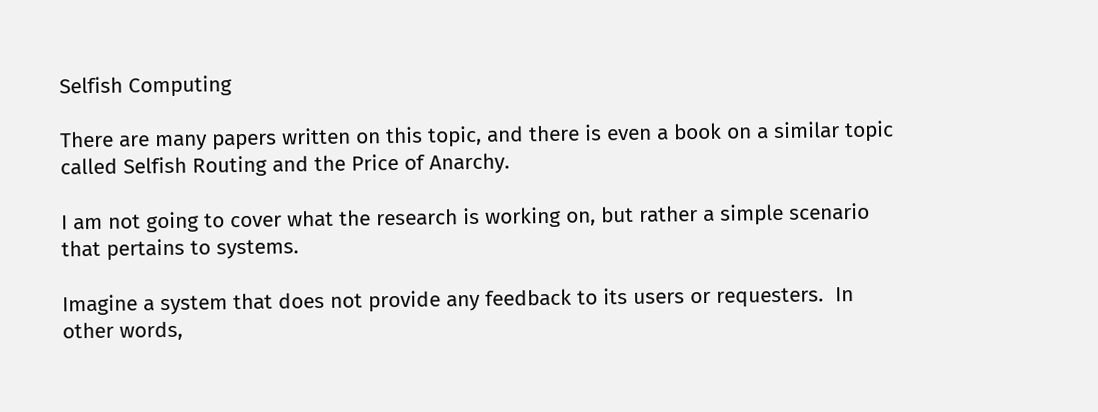Selfish Computing

There are many papers written on this topic, and there is even a book on a similar topic called Selfish Routing and the Price of Anarchy.

I am not going to cover what the research is working on, but rather a simple scenario that pertains to systems.

Imagine a system that does not provide any feedback to its users or requesters.  In other words,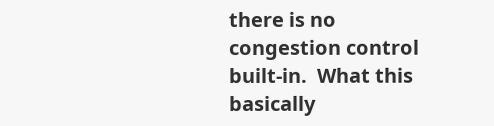there is no congestion control built-in.  What this basically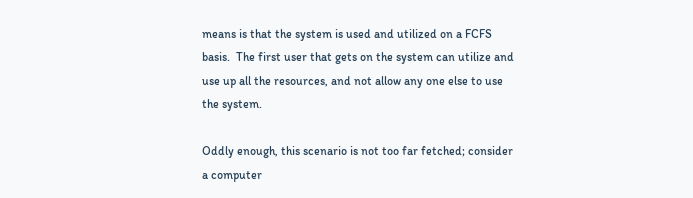means is that the system is used and utilized on a FCFS basis.  The first user that gets on the system can utilize and use up all the resources, and not allow any one else to use the system.

Oddly enough, this scenario is not too far fetched; consider a computer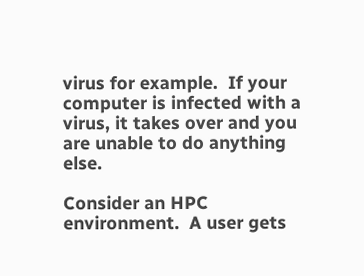virus for example.  If your computer is infected with a virus, it takes over and you are unable to do anything else.

Consider an HPC environment.  A user gets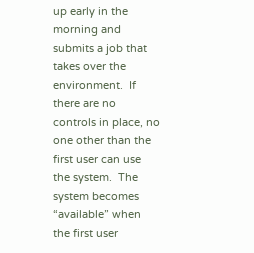up early in the morning and submits a job that takes over the environment.  If there are no controls in place, no one other than the first user can use the system.  The system becomes “available” when the first user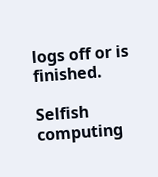logs off or is finished.

Selfish computing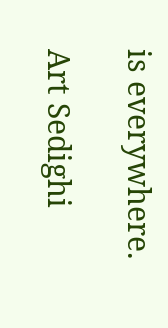is everywhere.

Art Sedighi